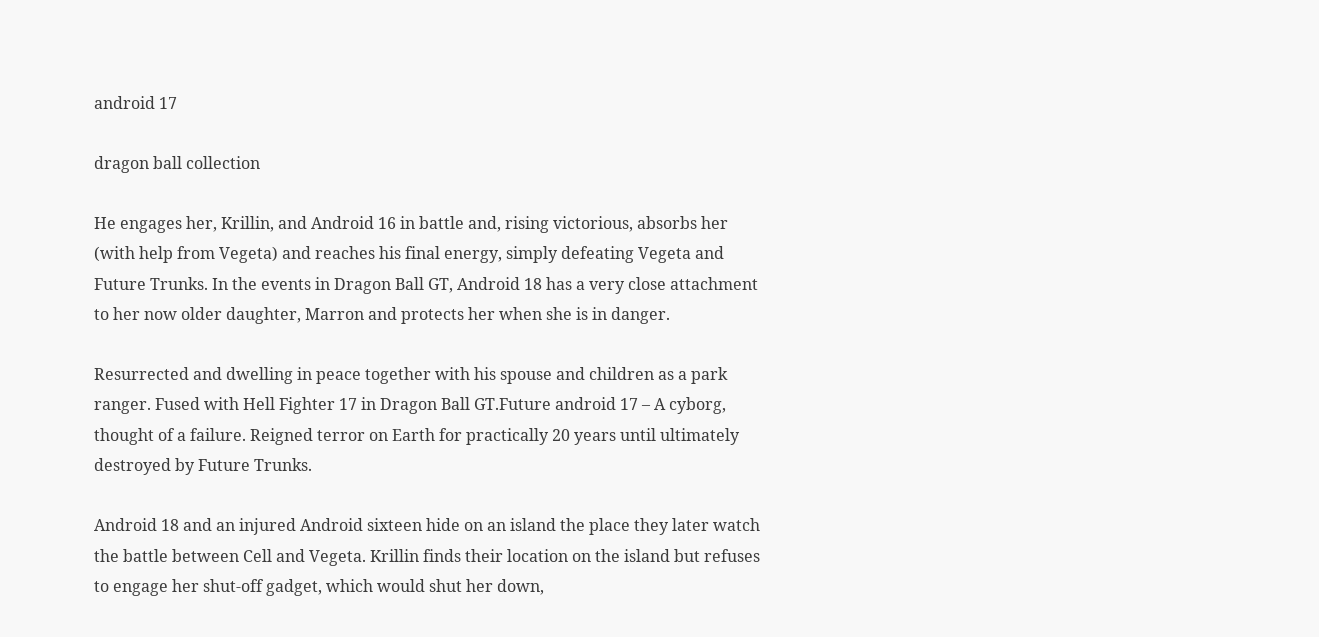android 17

dragon ball collection

He engages her, Krillin, and Android 16 in battle and, rising victorious, absorbs her (with help from Vegeta) and reaches his final energy, simply defeating Vegeta and Future Trunks. In the events in Dragon Ball GT, Android 18 has a very close attachment to her now older daughter, Marron and protects her when she is in danger.

Resurrected and dwelling in peace together with his spouse and children as a park ranger. Fused with Hell Fighter 17 in Dragon Ball GT.Future android 17 – A cyborg, thought of a failure. Reigned terror on Earth for practically 20 years until ultimately destroyed by Future Trunks.

Android 18 and an injured Android sixteen hide on an island the place they later watch the battle between Cell and Vegeta. Krillin finds their location on the island but refuses to engage her shut-off gadget, which would shut her down,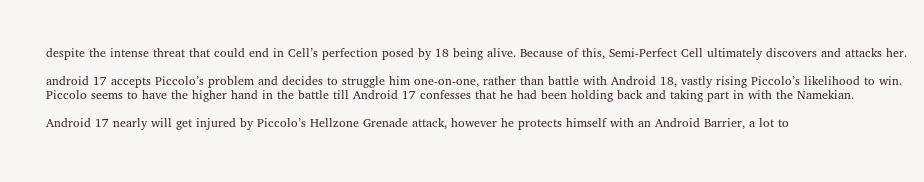despite the intense threat that could end in Cell’s perfection posed by 18 being alive. Because of this, Semi-Perfect Cell ultimately discovers and attacks her.

android 17 accepts Piccolo’s problem and decides to struggle him one-on-one, rather than battle with Android 18, vastly rising Piccolo’s likelihood to win. Piccolo seems to have the higher hand in the battle till Android 17 confesses that he had been holding back and taking part in with the Namekian.

Android 17 nearly will get injured by Piccolo’s Hellzone Grenade attack, however he protects himself with an Android Barrier, a lot to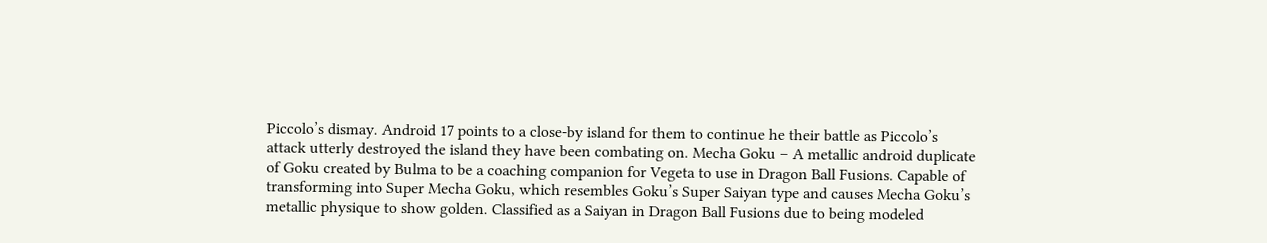Piccolo’s dismay. Android 17 points to a close-by island for them to continue he their battle as Piccolo’s attack utterly destroyed the island they have been combating on. Mecha Goku – A metallic android duplicate of Goku created by Bulma to be a coaching companion for Vegeta to use in Dragon Ball Fusions. Capable of transforming into Super Mecha Goku, which resembles Goku’s Super Saiyan type and causes Mecha Goku’s metallic physique to show golden. Classified as a Saiyan in Dragon Ball Fusions due to being modeled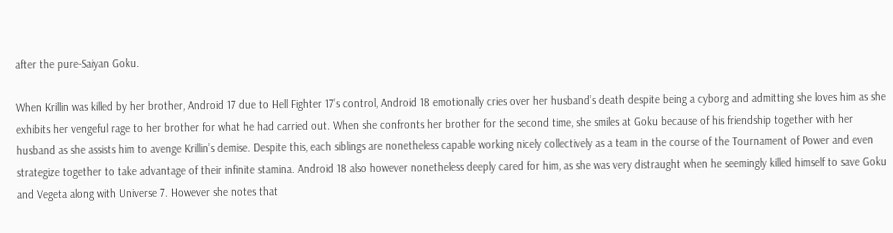after the pure-Saiyan Goku.

When Krillin was killed by her brother, Android 17 due to Hell Fighter 17’s control, Android 18 emotionally cries over her husband’s death despite being a cyborg and admitting she loves him as she exhibits her vengeful rage to her brother for what he had carried out. When she confronts her brother for the second time, she smiles at Goku because of his friendship together with her husband as she assists him to avenge Krillin’s demise. Despite this, each siblings are nonetheless capable working nicely collectively as a team in the course of the Tournament of Power and even strategize together to take advantage of their infinite stamina. Android 18 also however nonetheless deeply cared for him, as she was very distraught when he seemingly killed himself to save Goku and Vegeta along with Universe 7. However she notes that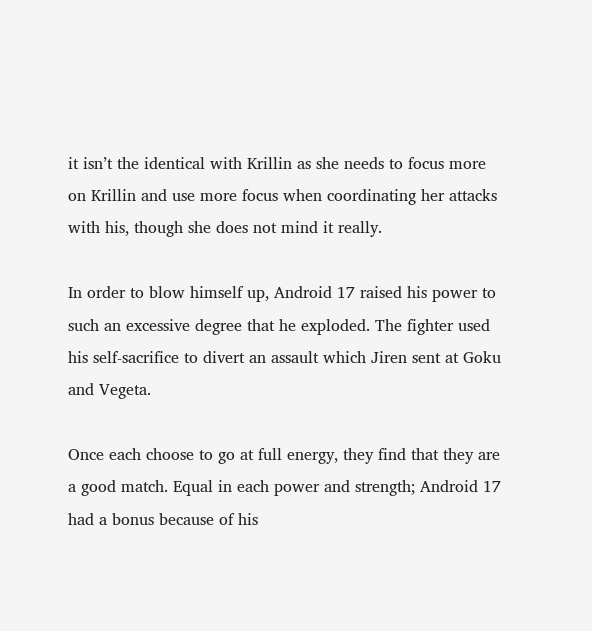it isn’t the identical with Krillin as she needs to focus more on Krillin and use more focus when coordinating her attacks with his, though she does not mind it really.

In order to blow himself up, Android 17 raised his power to such an excessive degree that he exploded. The fighter used his self-sacrifice to divert an assault which Jiren sent at Goku and Vegeta.

Once each choose to go at full energy, they find that they are a good match. Equal in each power and strength; Android 17 had a bonus because of his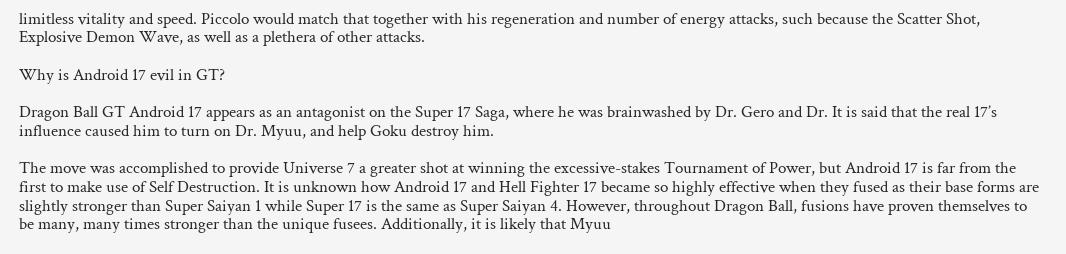limitless vitality and speed. Piccolo would match that together with his regeneration and number of energy attacks, such because the Scatter Shot, Explosive Demon Wave, as well as a plethera of other attacks.

Why is Android 17 evil in GT?

Dragon Ball GT Android 17 appears as an antagonist on the Super 17 Saga, where he was brainwashed by Dr. Gero and Dr. It is said that the real 17’s influence caused him to turn on Dr. Myuu, and help Goku destroy him.

The move was accomplished to provide Universe 7 a greater shot at winning the excessive-stakes Tournament of Power, but Android 17 is far from the first to make use of Self Destruction. It is unknown how Android 17 and Hell Fighter 17 became so highly effective when they fused as their base forms are slightly stronger than Super Saiyan 1 while Super 17 is the same as Super Saiyan 4. However, throughout Dragon Ball, fusions have proven themselves to be many, many times stronger than the unique fusees. Additionally, it is likely that Myuu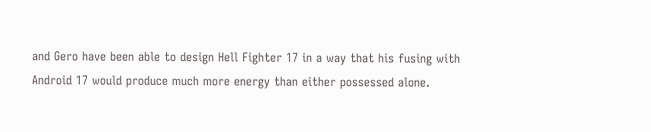and Gero have been able to design Hell Fighter 17 in a way that his fusing with Android 17 would produce much more energy than either possessed alone.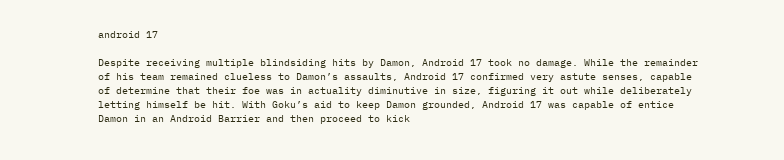android 17

Despite receiving multiple blindsiding hits by Damon, Android 17 took no damage. While the remainder of his team remained clueless to Damon’s assaults, Android 17 confirmed very astute senses, capable of determine that their foe was in actuality diminutive in size, figuring it out while deliberately letting himself be hit. With Goku’s aid to keep Damon grounded, Android 17 was capable of entice Damon in an Android Barrier and then proceed to kick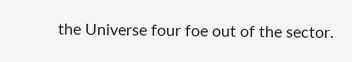the Universe four foe out of the sector.